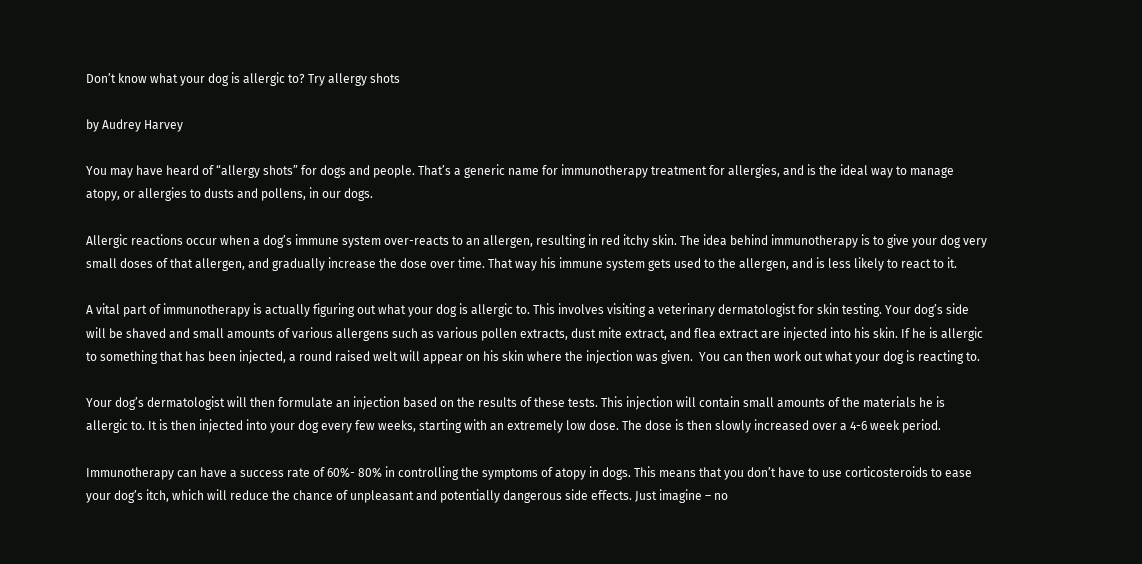Don’t know what your dog is allergic to? Try allergy shots

by Audrey Harvey

You may have heard of “allergy shots” for dogs and people. That’s a generic name for immunotherapy treatment for allergies, and is the ideal way to manage atopy, or allergies to dusts and pollens, in our dogs.

Allergic reactions occur when a dog’s immune system over-reacts to an allergen, resulting in red itchy skin. The idea behind immunotherapy is to give your dog very small doses of that allergen, and gradually increase the dose over time. That way his immune system gets used to the allergen, and is less likely to react to it.

A vital part of immunotherapy is actually figuring out what your dog is allergic to. This involves visiting a veterinary dermatologist for skin testing. Your dog’s side will be shaved and small amounts of various allergens such as various pollen extracts, dust mite extract, and flea extract are injected into his skin. If he is allergic to something that has been injected, a round raised welt will appear on his skin where the injection was given.  You can then work out what your dog is reacting to.

Your dog’s dermatologist will then formulate an injection based on the results of these tests. This injection will contain small amounts of the materials he is allergic to. It is then injected into your dog every few weeks, starting with an extremely low dose. The dose is then slowly increased over a 4-6 week period.

Immunotherapy can have a success rate of 60%- 80% in controlling the symptoms of atopy in dogs. This means that you don’t have to use corticosteroids to ease your dog’s itch, which will reduce the chance of unpleasant and potentially dangerous side effects. Just imagine – no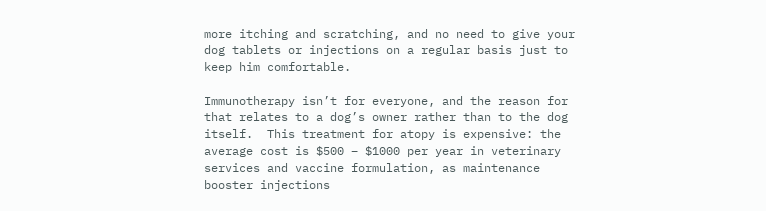more itching and scratching, and no need to give your dog tablets or injections on a regular basis just to keep him comfortable.

Immunotherapy isn’t for everyone, and the reason for that relates to a dog’s owner rather than to the dog itself.  This treatment for atopy is expensive: the average cost is $500 – $1000 per year in veterinary services and vaccine formulation, as maintenance booster injections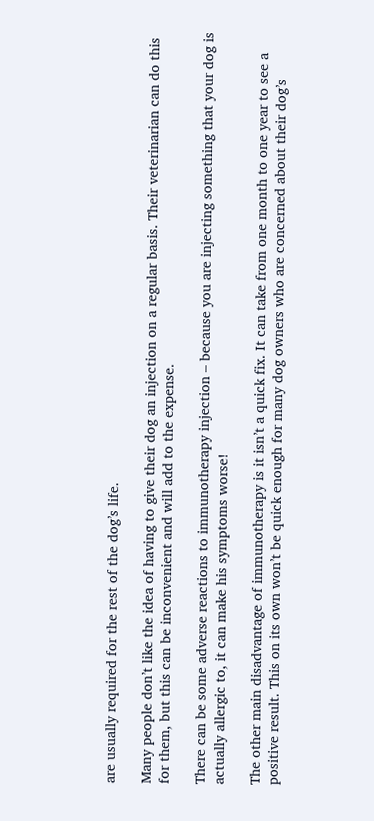are usually required for the rest of the dog’s life.

Many people don’t like the idea of having to give their dog an injection on a regular basis. Their veterinarian can do this for them, but this can be inconvenient and will add to the expense.

There can be some adverse reactions to immunotherapy injection – because you are injecting something that your dog is actually allergic to, it can make his symptoms worse!

The other main disadvantage of immunotherapy is it isn’t a quick fix. It can take from one month to one year to see a positive result. This on its own won’t be quick enough for many dog owners who are concerned about their dog’s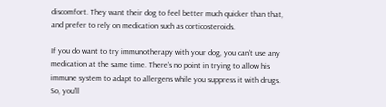discomfort. They want their dog to feel better much quicker than that, and prefer to rely on medication such as corticosteroids.

If you do want to try immunotherapy with your dog, you can’t use any medication at the same time. There’s no point in trying to allow his immune system to adapt to allergens while you suppress it with drugs.  So, you’ll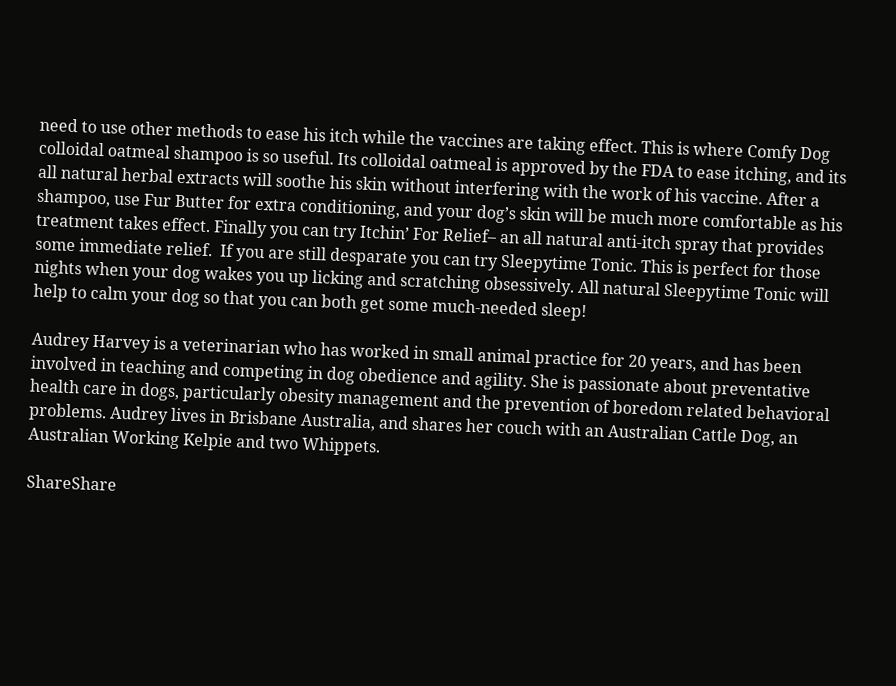need to use other methods to ease his itch while the vaccines are taking effect. This is where Comfy Dog colloidal oatmeal shampoo is so useful. Its colloidal oatmeal is approved by the FDA to ease itching, and its all natural herbal extracts will soothe his skin without interfering with the work of his vaccine. After a shampoo, use Fur Butter for extra conditioning, and your dog’s skin will be much more comfortable as his treatment takes effect. Finally you can try Itchin’ For Relief– an all natural anti-itch spray that provides some immediate relief.  If you are still desparate you can try Sleepytime Tonic. This is perfect for those nights when your dog wakes you up licking and scratching obsessively. All natural Sleepytime Tonic will help to calm your dog so that you can both get some much-needed sleep!

Audrey Harvey is a veterinarian who has worked in small animal practice for 20 years, and has been involved in teaching and competing in dog obedience and agility. She is passionate about preventative health care in dogs, particularly obesity management and the prevention of boredom related behavioral problems. Audrey lives in Brisbane Australia, and shares her couch with an Australian Cattle Dog, an Australian Working Kelpie and two Whippets.

ShareShare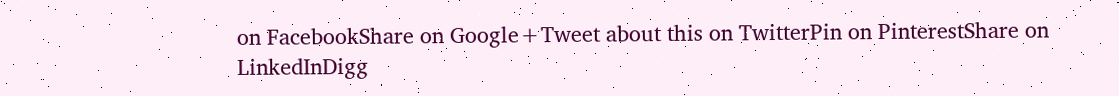on FacebookShare on Google+Tweet about this on TwitterPin on PinterestShare on LinkedInDigg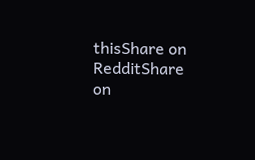thisShare on RedditShare on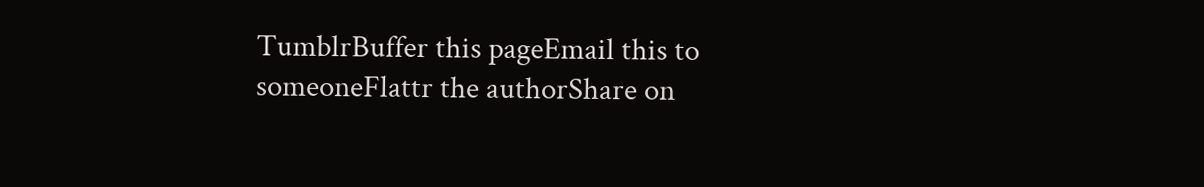TumblrBuffer this pageEmail this to someoneFlattr the authorShare on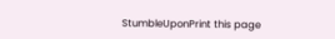StumbleUponPrint this page